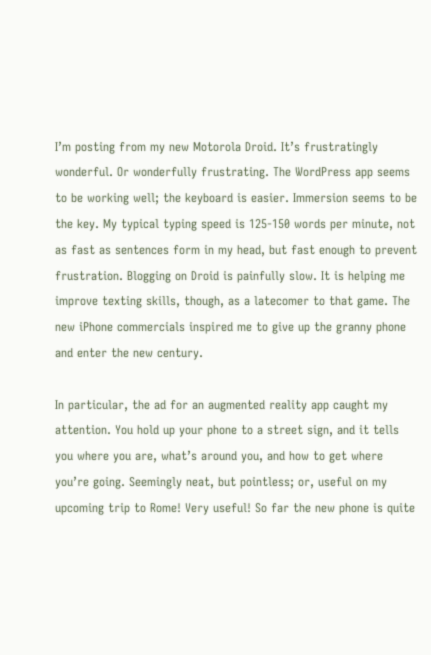I’m posting from my new Motorola Droid. It’s frustratingly wonderful. Or wonderfully frustrating. The WordPress app seems to be working well; the keyboard is easier. Immersion seems to be the key. My typical typing speed is 125-150 words per minute, not as fast as sentences form in my head, but fast enough to prevent frustration. Blogging on Droid is painfully slow. It is helping me improve texting skills, though, as a latecomer to that game. The new iPhone commercials inspired me to give up the granny phone and enter the new century.

In particular, the ad for an augmented reality app caught my attention. You hold up your phone to a street sign, and it tells you where you are, what’s around you, and how to get where you’re going. Seemingly neat, but pointless; or, useful on my upcoming trip to Rome! Very useful! So far the new phone is quite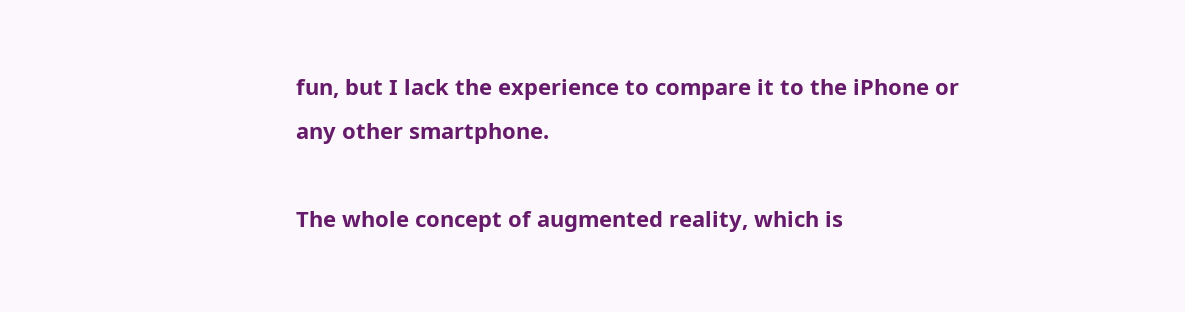fun, but I lack the experience to compare it to the iPhone or any other smartphone.

The whole concept of augmented reality, which is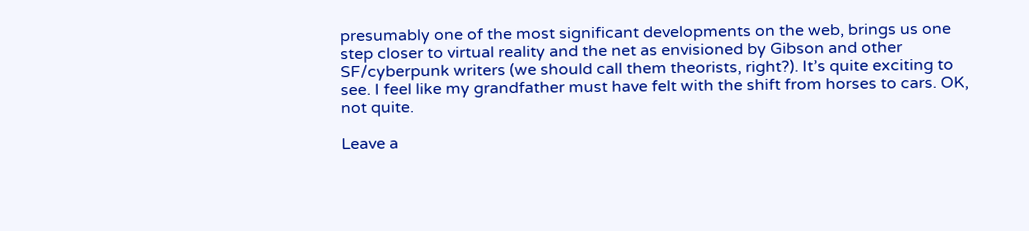presumably one of the most significant developments on the web, brings us one step closer to virtual reality and the net as envisioned by Gibson and other SF/cyberpunk writers (we should call them theorists, right?). It’s quite exciting to see. I feel like my grandfather must have felt with the shift from horses to cars. OK, not quite.

Leave a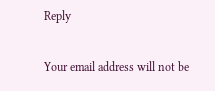Reply

Your email address will not be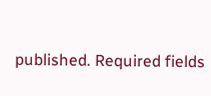published. Required fields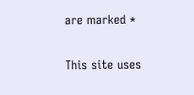are marked *

This site uses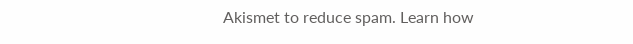Akismet to reduce spam. Learn how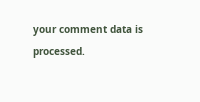your comment data is processed.